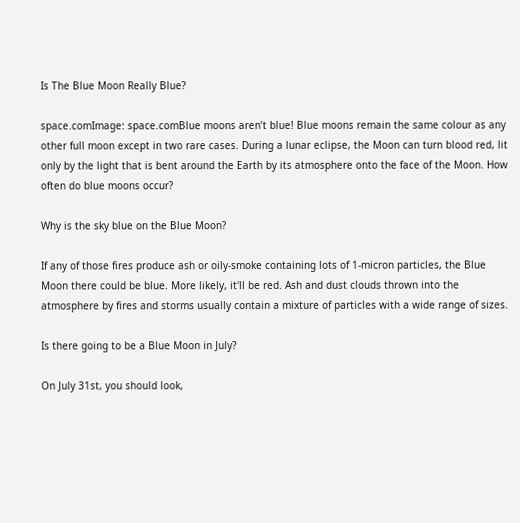Is The Blue Moon Really Blue?

space.comImage: space.comBlue moons aren’t blue! Blue moons remain the same colour as any other full moon except in two rare cases. During a lunar eclipse, the Moon can turn blood red, lit only by the light that is bent around the Earth by its atmosphere onto the face of the Moon. How often do blue moons occur?

Why is the sky blue on the Blue Moon?

If any of those fires produce ash or oily-smoke containing lots of 1-micron particles, the Blue Moon there could be blue. More likely, it'll be red. Ash and dust clouds thrown into the atmosphere by fires and storms usually contain a mixture of particles with a wide range of sizes.

Is there going to be a Blue Moon in July?

On July 31st, you should look,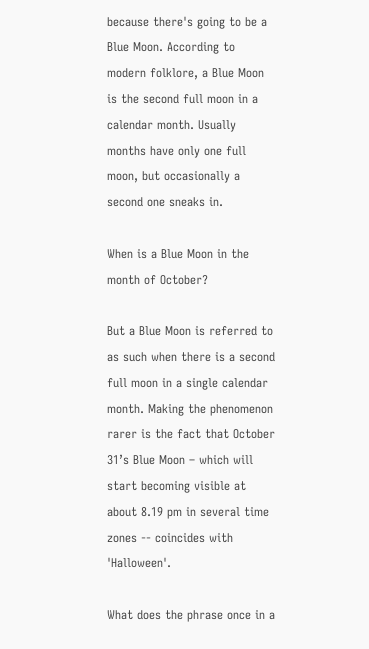because there's going to be a Blue Moon. According to modern folklore, a Blue Moon is the second full moon in a calendar month. Usually months have only one full moon, but occasionally a second one sneaks in.

When is a Blue Moon in the month of October?

But a Blue Moon is referred to as such when there is a second full moon in a single calendar month. Making the phenomenon rarer is the fact that October 31’s Blue Moon – which will start becoming visible at about 8.19 pm in several time zones -- coincides with 'Halloween'.

What does the phrase once in a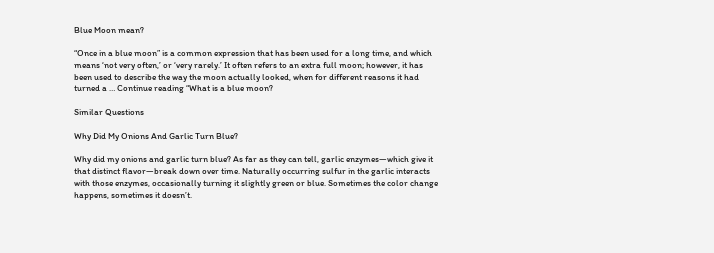Blue Moon mean?

“Once in a blue moon” is a common expression that has been used for a long time, and which means ‘not very often,’ or ‘very rarely.’ It often refers to an extra full moon; however, it has been used to describe the way the moon actually looked, when for different reasons it had turned a … Continue reading “What is a blue moon?

Similar Questions

Why Did My Onions And Garlic Turn Blue?

Why did my onions and garlic turn blue? As far as they can tell, garlic enzymes—which give it that distinct flavor—break down over time. Naturally occurring sulfur in the garlic interacts with those enzymes, occasionally turning it slightly green or blue. Sometimes the color change happens, sometimes it doesn’t.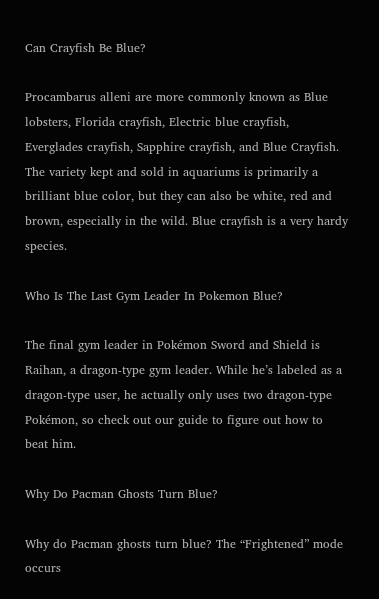Can Crayfish Be Blue?

Procambarus alleni are more commonly known as Blue lobsters, Florida crayfish, Electric blue crayfish, Everglades crayfish, Sapphire crayfish, and Blue Crayfish. The variety kept and sold in aquariums is primarily a brilliant blue color, but they can also be white, red and brown, especially in the wild. Blue crayfish is a very hardy species.

Who Is The Last Gym Leader In Pokemon Blue?

The final gym leader in Pokémon Sword and Shield is Raihan, a dragon-type gym leader. While he’s labeled as a dragon-type user, he actually only uses two dragon-type Pokémon, so check out our guide to figure out how to beat him.

Why Do Pacman Ghosts Turn Blue?

Why do Pacman ghosts turn blue? The “Frightened” mode occurs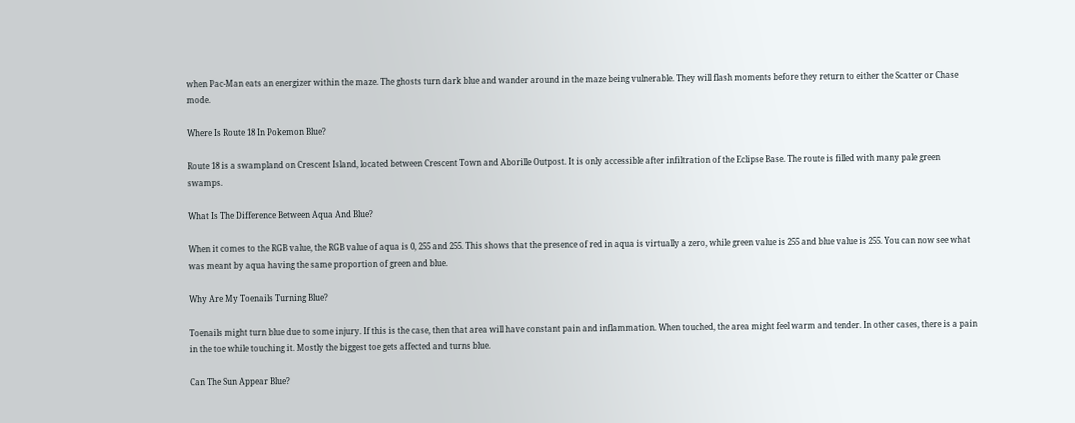when Pac-Man eats an energizer within the maze. The ghosts turn dark blue and wander around in the maze being vulnerable. They will flash moments before they return to either the Scatter or Chase mode.

Where Is Route 18 In Pokemon Blue?

Route 18 is a swampland on Crescent Island, located between Crescent Town and Aborille Outpost. It is only accessible after infiltration of the Eclipse Base. The route is filled with many pale green swamps.

What Is The Difference Between Aqua And Blue?

When it comes to the RGB value, the RGB value of aqua is 0, 255 and 255. This shows that the presence of red in aqua is virtually a zero, while green value is 255 and blue value is 255. You can now see what was meant by aqua having the same proportion of green and blue.

Why Are My Toenails Turning Blue?

Toenails might turn blue due to some injury. If this is the case, then that area will have constant pain and inflammation. When touched, the area might feel warm and tender. In other cases, there is a pain in the toe while touching it. Mostly the biggest toe gets affected and turns blue.

Can The Sun Appear Blue?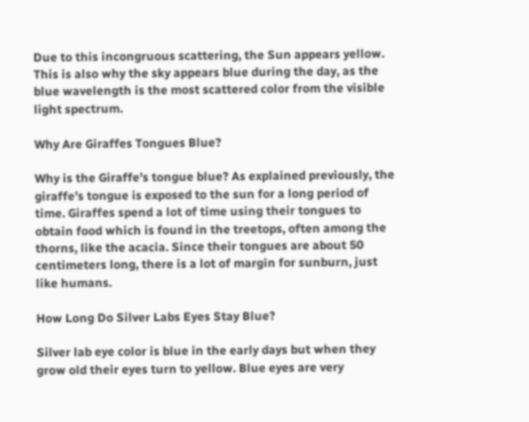Due to this incongruous scattering, the Sun appears yellow. This is also why the sky appears blue during the day, as the blue wavelength is the most scattered color from the visible light spectrum.

Why Are Giraffes Tongues Blue?

Why is the Giraffe’s tongue blue? As explained previously, the giraffe’s tongue is exposed to the sun for a long period of time. Giraffes spend a lot of time using their tongues to obtain food which is found in the treetops, often among the thorns, like the acacia. Since their tongues are about 50 centimeters long, there is a lot of margin for sunburn, just like humans.

How Long Do Silver Labs Eyes Stay Blue?

Silver lab eye color is blue in the early days but when they grow old their eyes turn to yellow. Blue eyes are very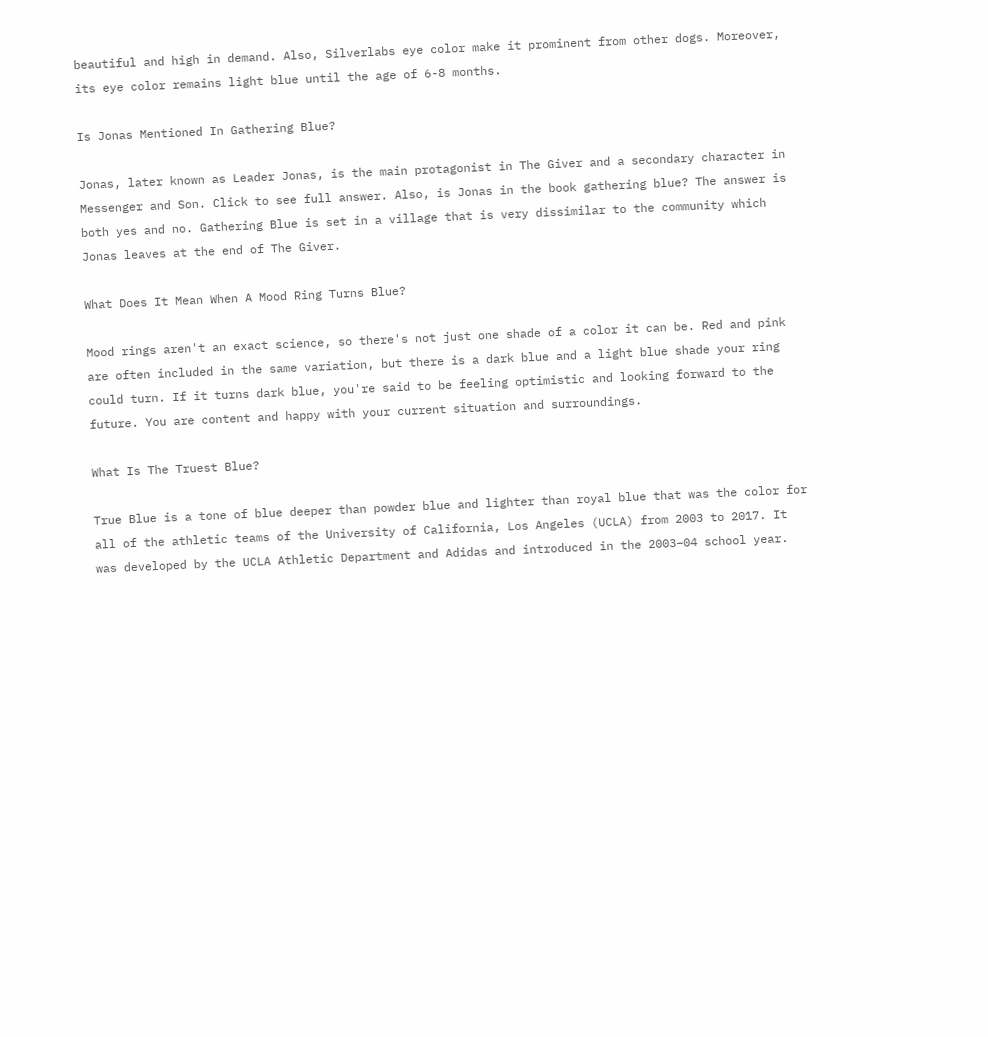beautiful and high in demand. Also, Silverlabs eye color make it prominent from other dogs. Moreover, its eye color remains light blue until the age of 6-8 months.

Is Jonas Mentioned In Gathering Blue?

Jonas, later known as Leader Jonas, is the main protagonist in The Giver and a secondary character in Messenger and Son. Click to see full answer. Also, is Jonas in the book gathering blue? The answer is both yes and no. Gathering Blue is set in a village that is very dissimilar to the community which Jonas leaves at the end of The Giver.

What Does It Mean When A Mood Ring Turns Blue?

Mood rings aren't an exact science, so there's not just one shade of a color it can be. Red and pink are often included in the same variation, but there is a dark blue and a light blue shade your ring could turn. If it turns dark blue, you're said to be feeling optimistic and looking forward to the future. You are content and happy with your current situation and surroundings.

What Is The Truest Blue?

True Blue is a tone of blue deeper than powder blue and lighter than royal blue that was the color for all of the athletic teams of the University of California, Los Angeles (UCLA) from 2003 to 2017. It was developed by the UCLA Athletic Department and Adidas and introduced in the 2003–04 school year.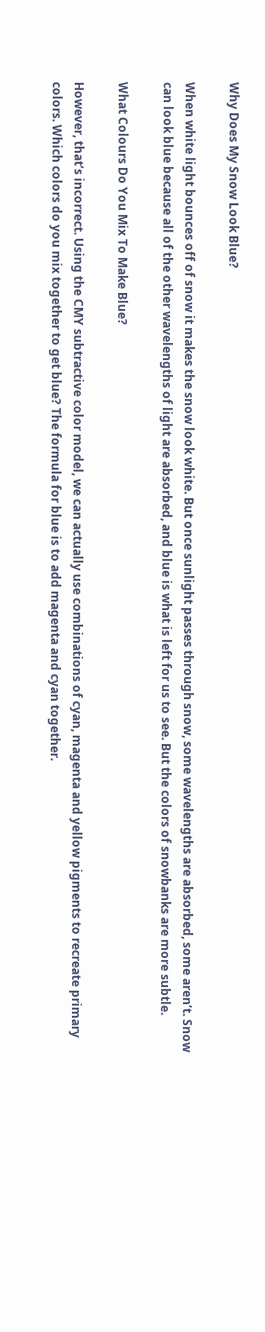Why Does My Snow Look Blue?

When white light bounces off of snow it makes the snow look white. But once sunlight passes through snow, some wavelengths are absorbed, some aren’t. Snow can look blue because all of the other wavelengths of light are absorbed, and blue is what is left for us to see. But the colors of snowbanks are more subtle.

What Colours Do You Mix To Make Blue?

However, that’s incorrect. Using the CMY subtractive color model, we can actually use combinations of cyan, magenta and yellow pigments to recreate primary colors. Which colors do you mix together to get blue? The formula for blue is to add magenta and cyan together.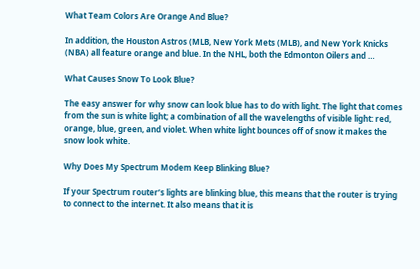What Team Colors Are Orange And Blue?

In addition, the Houston Astros (MLB, New York Mets (MLB), and New York Knicks (NBA) all feature orange and blue. In the NHL, both the Edmonton Oilers and …

What Causes Snow To Look Blue?

The easy answer for why snow can look blue has to do with light. The light that comes from the sun is white light; a combination of all the wavelengths of visible light: red, orange, blue, green, and violet. When white light bounces off of snow it makes the snow look white.

Why Does My Spectrum Modem Keep Blinking Blue?

If your Spectrum router’s lights are blinking blue, this means that the router is trying to connect to the internet. It also means that it is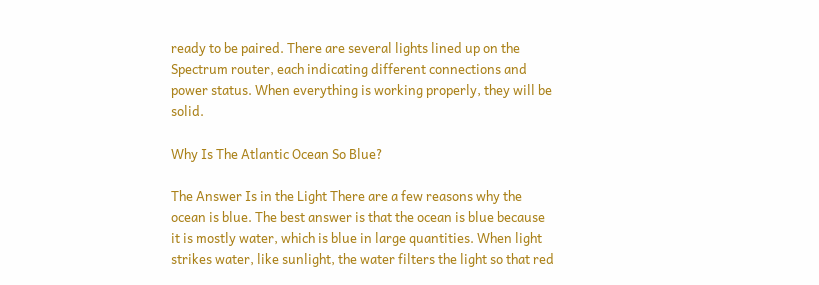ready to be paired. There are several lights lined up on the Spectrum router, each indicating different connections and power status. When everything is working properly, they will be solid.

Why Is The Atlantic Ocean So Blue?

The Answer Is in the Light There are a few reasons why the ocean is blue. The best answer is that the ocean is blue because it is mostly water, which is blue in large quantities. When light strikes water, like sunlight, the water filters the light so that red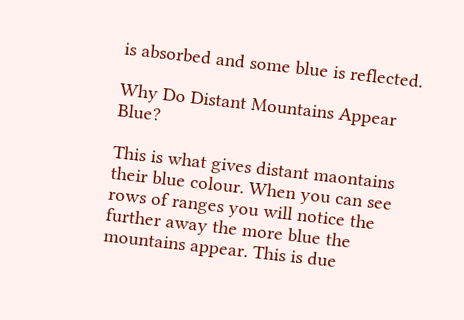is absorbed and some blue is reflected.

Why Do Distant Mountains Appear Blue?

This is what gives distant maontains their blue colour. When you can see rows of ranges you will notice the further away the more blue the mountains appear. This is due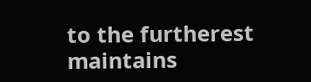to the furtherest maintains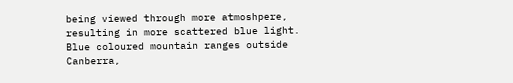being viewed through more atmoshpere, resulting in more scattered blue light. Blue coloured mountain ranges outside Canberra,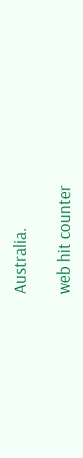Australia.

web hit counter